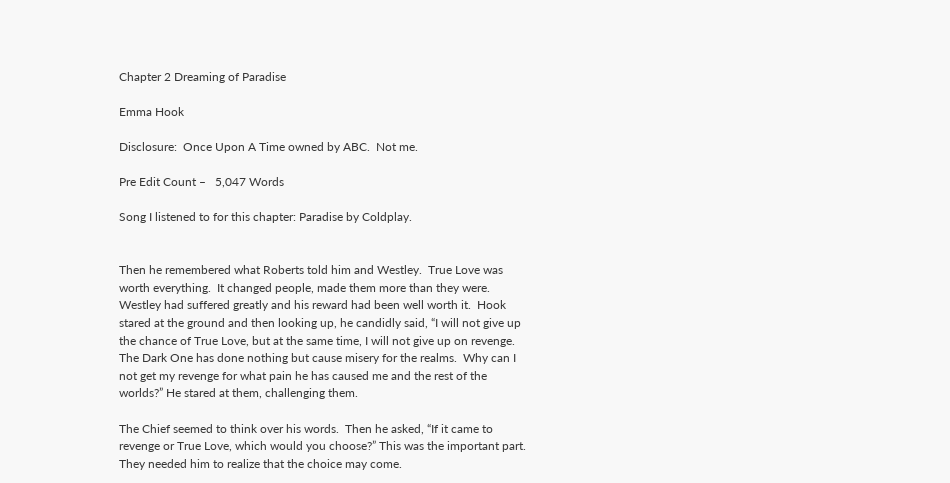Chapter 2 Dreaming of Paradise

Emma Hook

Disclosure:  Once Upon A Time owned by ABC.  Not me.

Pre Edit Count –   5,047 Words

Song I listened to for this chapter: Paradise by Coldplay.


Then he remembered what Roberts told him and Westley.  True Love was worth everything.  It changed people, made them more than they were.  Westley had suffered greatly and his reward had been well worth it.  Hook stared at the ground and then looking up, he candidly said, “I will not give up the chance of True Love, but at the same time, I will not give up on revenge.  The Dark One has done nothing but cause misery for the realms.  Why can I not get my revenge for what pain he has caused me and the rest of the worlds?” He stared at them, challenging them.

The Chief seemed to think over his words.  Then he asked, “If it came to revenge or True Love, which would you choose?” This was the important part.  They needed him to realize that the choice may come.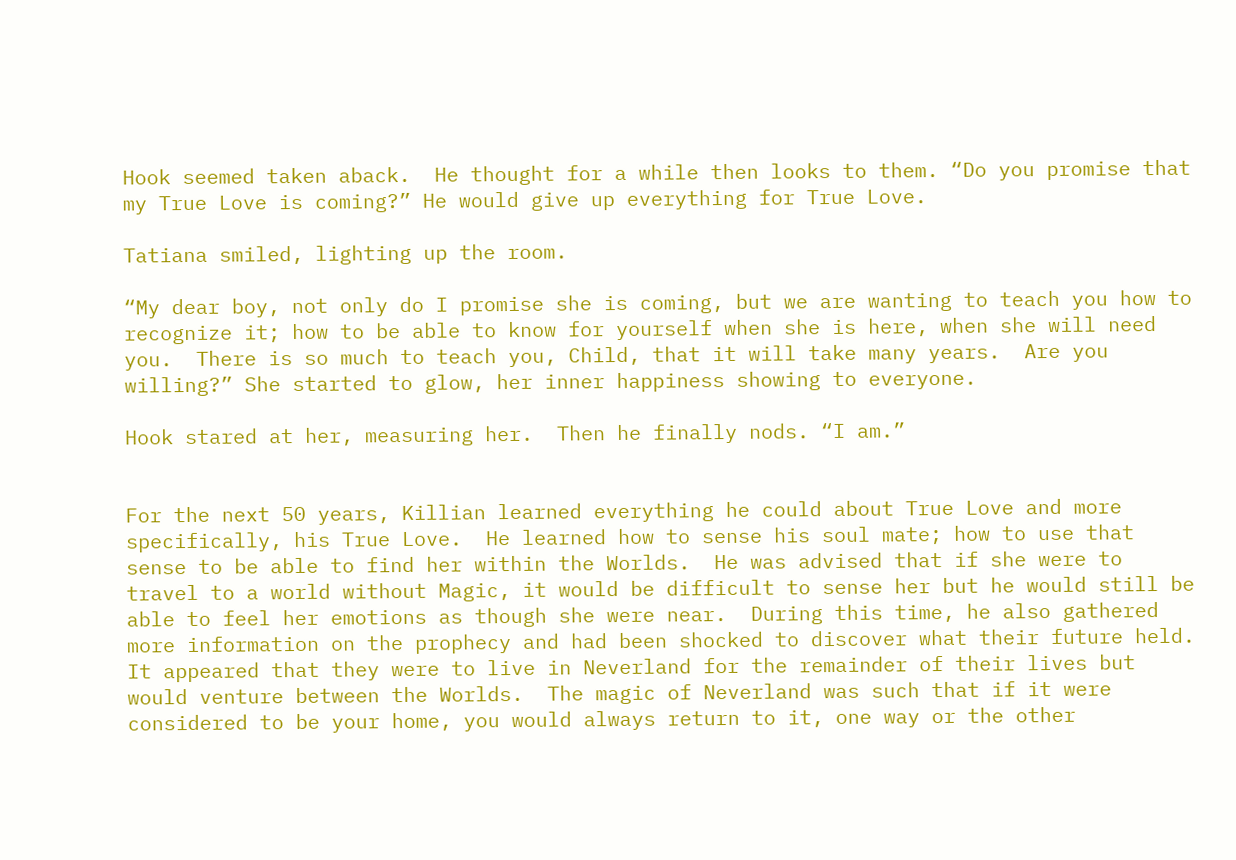Hook seemed taken aback.  He thought for a while then looks to them. “Do you promise that my True Love is coming?” He would give up everything for True Love.

Tatiana smiled, lighting up the room.

“My dear boy, not only do I promise she is coming, but we are wanting to teach you how to recognize it; how to be able to know for yourself when she is here, when she will need you.  There is so much to teach you, Child, that it will take many years.  Are you willing?” She started to glow, her inner happiness showing to everyone.

Hook stared at her, measuring her.  Then he finally nods. “I am.”


For the next 50 years, Killian learned everything he could about True Love and more specifically, his True Love.  He learned how to sense his soul mate; how to use that sense to be able to find her within the Worlds.  He was advised that if she were to travel to a world without Magic, it would be difficult to sense her but he would still be able to feel her emotions as though she were near.  During this time, he also gathered more information on the prophecy and had been shocked to discover what their future held. It appeared that they were to live in Neverland for the remainder of their lives but would venture between the Worlds.  The magic of Neverland was such that if it were considered to be your home, you would always return to it, one way or the other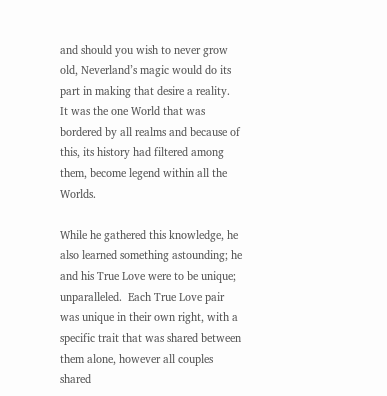and should you wish to never grow old, Neverland’s magic would do its part in making that desire a reality.  It was the one World that was bordered by all realms and because of this, its history had filtered among them, become legend within all the Worlds.

While he gathered this knowledge, he also learned something astounding; he and his True Love were to be unique; unparalleled.  Each True Love pair was unique in their own right, with a specific trait that was shared between them alone, however all couples shared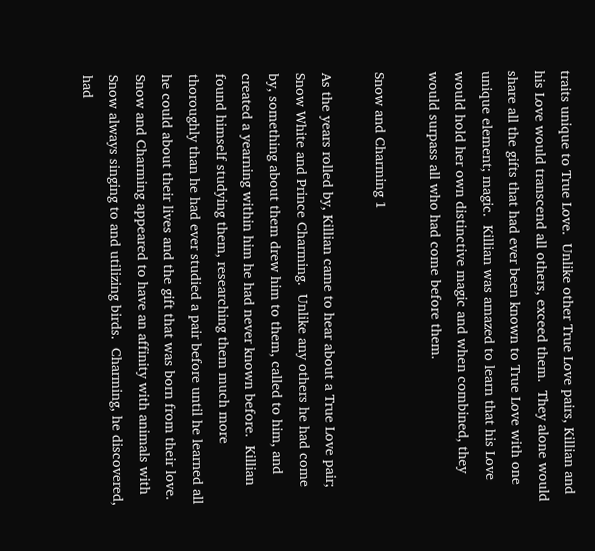traits unique to True Love.  Unlike other True Love pairs, Killian and his Love would transcend all others, exceed them.  They alone would share all the gifts that had ever been known to True Love with one unique element; magic.  Killian was amazed to learn that his Love would hold her own distinctive magic and when combined, they would surpass all who had come before them.

Snow and Charming 1

As the years rolled by, Killian came to hear about a True Love pair; Snow White and Prince Charming.  Unlike any others he had come by, something about them drew him to them, called to him, and created a yearning within him he had never known before.  Killian found himself studying them, researching them much more thoroughly than he had ever studied a pair before until he learned all he could about their lives and the gift that was born from their love.  Snow and Charming appeared to have an affinity with animals with Snow always singing to and utilizing birds.  Charming, he discovered, had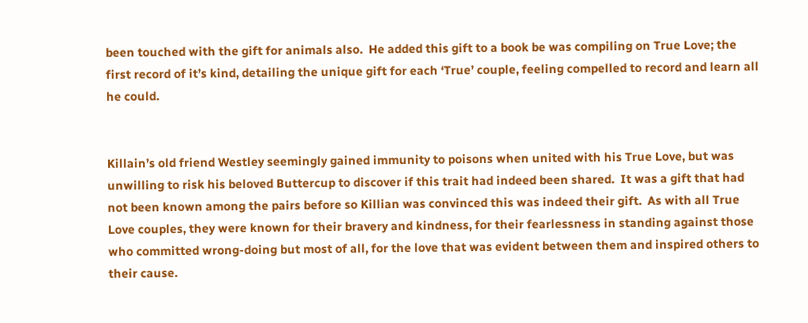been touched with the gift for animals also.  He added this gift to a book be was compiling on True Love; the first record of it’s kind, detailing the unique gift for each ‘True’ couple, feeling compelled to record and learn all he could.


Killain’s old friend Westley seemingly gained immunity to poisons when united with his True Love, but was unwilling to risk his beloved Buttercup to discover if this trait had indeed been shared.  It was a gift that had not been known among the pairs before so Killian was convinced this was indeed their gift.  As with all True Love couples, they were known for their bravery and kindness, for their fearlessness in standing against those who committed wrong-doing but most of all, for the love that was evident between them and inspired others to their cause.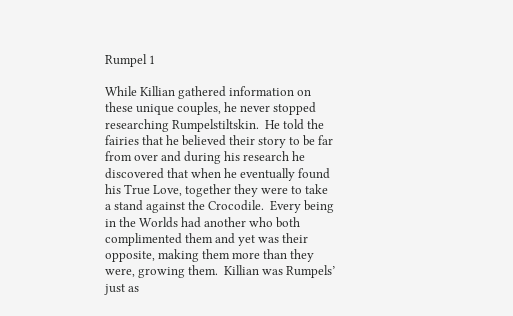Rumpel 1

While Killian gathered information on these unique couples, he never stopped researching Rumpelstiltskin.  He told the fairies that he believed their story to be far from over and during his research he discovered that when he eventually found his True Love, together they were to take a stand against the Crocodile.  Every being in the Worlds had another who both complimented them and yet was their opposite, making them more than they were, growing them.  Killian was Rumpels’ just as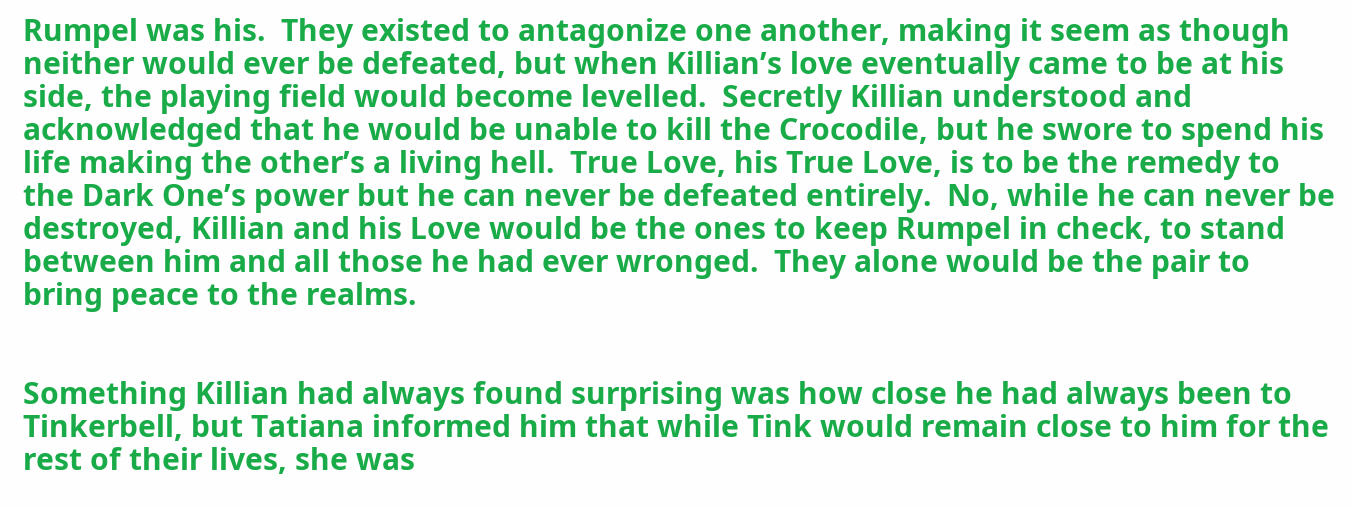Rumpel was his.  They existed to antagonize one another, making it seem as though neither would ever be defeated, but when Killian’s love eventually came to be at his side, the playing field would become levelled.  Secretly Killian understood and acknowledged that he would be unable to kill the Crocodile, but he swore to spend his life making the other’s a living hell.  True Love, his True Love, is to be the remedy to the Dark One’s power but he can never be defeated entirely.  No, while he can never be destroyed, Killian and his Love would be the ones to keep Rumpel in check, to stand between him and all those he had ever wronged.  They alone would be the pair to bring peace to the realms.


Something Killian had always found surprising was how close he had always been to Tinkerbell, but Tatiana informed him that while Tink would remain close to him for the rest of their lives, she was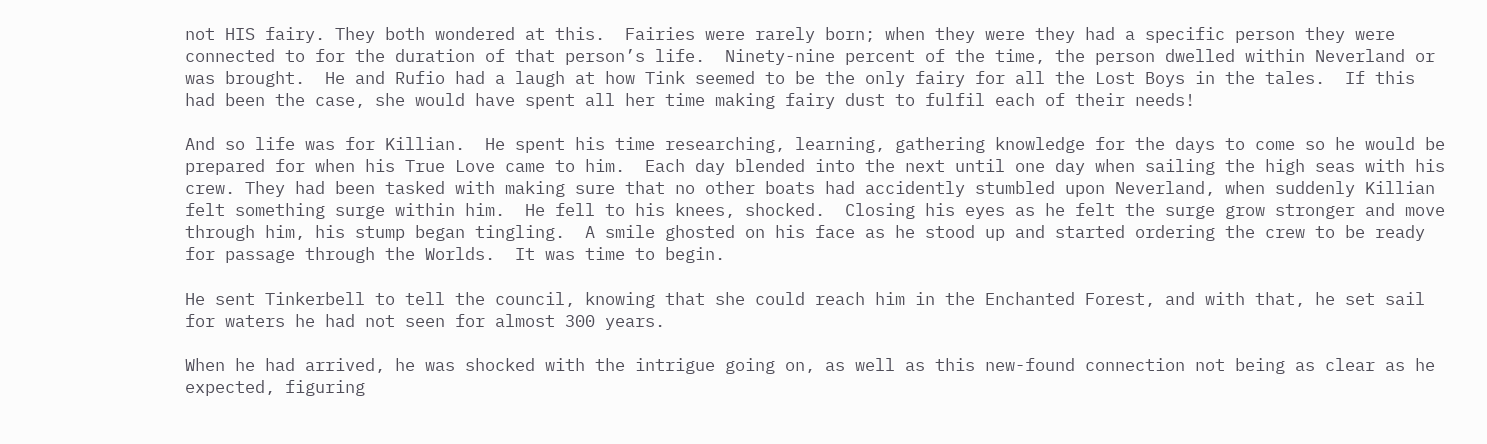not HIS fairy. They both wondered at this.  Fairies were rarely born; when they were they had a specific person they were connected to for the duration of that person’s life.  Ninety-nine percent of the time, the person dwelled within Neverland or was brought.  He and Rufio had a laugh at how Tink seemed to be the only fairy for all the Lost Boys in the tales.  If this had been the case, she would have spent all her time making fairy dust to fulfil each of their needs!

And so life was for Killian.  He spent his time researching, learning, gathering knowledge for the days to come so he would be prepared for when his True Love came to him.  Each day blended into the next until one day when sailing the high seas with his crew. They had been tasked with making sure that no other boats had accidently stumbled upon Neverland, when suddenly Killian felt something surge within him.  He fell to his knees, shocked.  Closing his eyes as he felt the surge grow stronger and move through him, his stump began tingling.  A smile ghosted on his face as he stood up and started ordering the crew to be ready for passage through the Worlds.  It was time to begin.

He sent Tinkerbell to tell the council, knowing that she could reach him in the Enchanted Forest, and with that, he set sail for waters he had not seen for almost 300 years.

When he had arrived, he was shocked with the intrigue going on, as well as this new-found connection not being as clear as he expected, figuring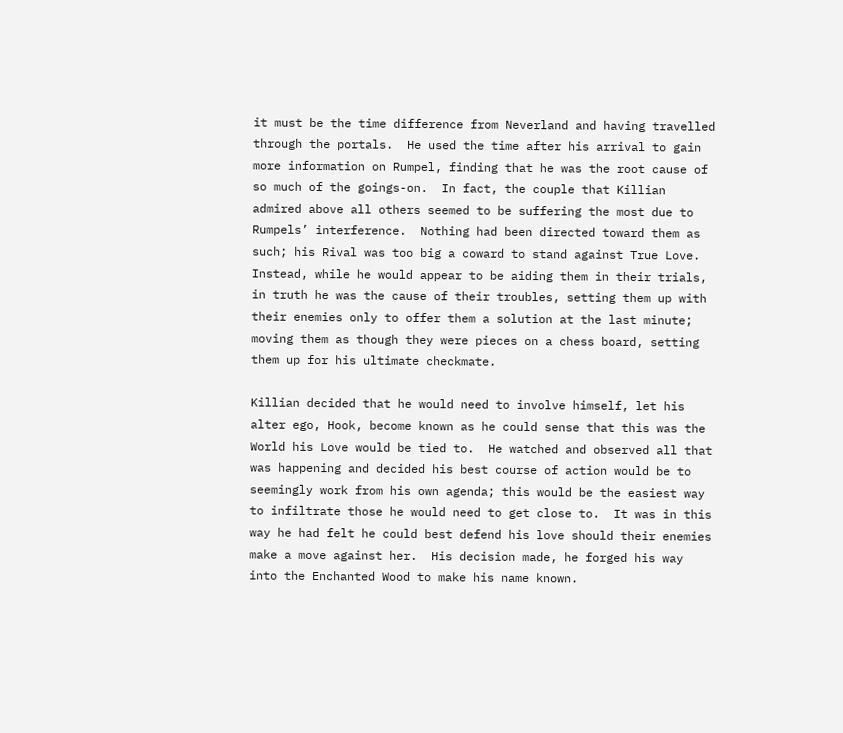it must be the time difference from Neverland and having travelled through the portals.  He used the time after his arrival to gain more information on Rumpel, finding that he was the root cause of so much of the goings-on.  In fact, the couple that Killian admired above all others seemed to be suffering the most due to Rumpels’ interference.  Nothing had been directed toward them as such; his Rival was too big a coward to stand against True Love.  Instead, while he would appear to be aiding them in their trials, in truth he was the cause of their troubles, setting them up with their enemies only to offer them a solution at the last minute; moving them as though they were pieces on a chess board, setting them up for his ultimate checkmate.

Killian decided that he would need to involve himself, let his alter ego, Hook, become known as he could sense that this was the World his Love would be tied to.  He watched and observed all that was happening and decided his best course of action would be to seemingly work from his own agenda; this would be the easiest way to infiltrate those he would need to get close to.  It was in this way he had felt he could best defend his love should their enemies make a move against her.  His decision made, he forged his way into the Enchanted Wood to make his name known.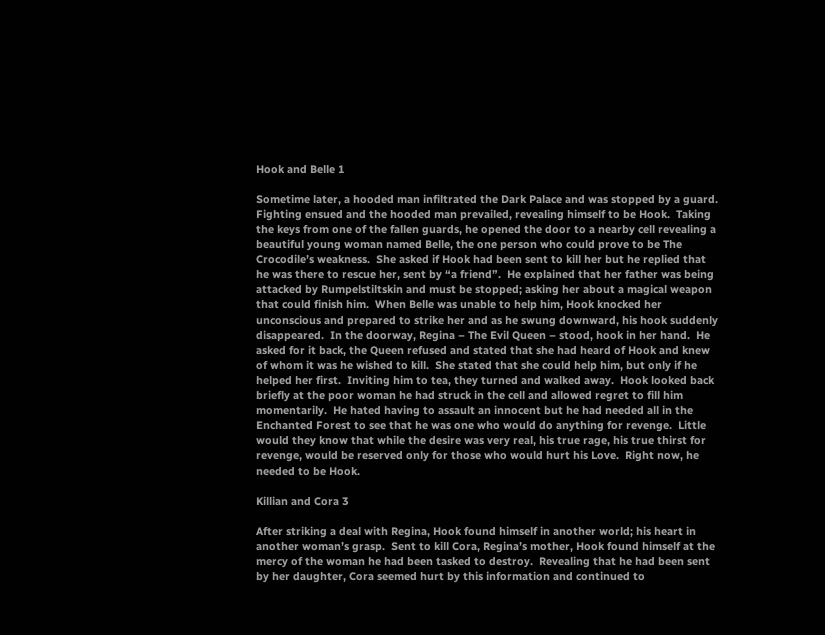Hook and Belle 1

Sometime later, a hooded man infiltrated the Dark Palace and was stopped by a guard.  Fighting ensued and the hooded man prevailed, revealing himself to be Hook.  Taking the keys from one of the fallen guards, he opened the door to a nearby cell revealing a beautiful young woman named Belle, the one person who could prove to be The Crocodile’s weakness.  She asked if Hook had been sent to kill her but he replied that he was there to rescue her, sent by “a friend”.  He explained that her father was being attacked by Rumpelstiltskin and must be stopped; asking her about a magical weapon that could finish him.  When Belle was unable to help him, Hook knocked her unconscious and prepared to strike her and as he swung downward, his hook suddenly disappeared.  In the doorway, Regina – The Evil Queen – stood, hook in her hand.  He asked for it back, the Queen refused and stated that she had heard of Hook and knew of whom it was he wished to kill.  She stated that she could help him, but only if he helped her first.  Inviting him to tea, they turned and walked away.  Hook looked back briefly at the poor woman he had struck in the cell and allowed regret to fill him momentarily.  He hated having to assault an innocent but he had needed all in the Enchanted Forest to see that he was one who would do anything for revenge.  Little would they know that while the desire was very real, his true rage, his true thirst for revenge, would be reserved only for those who would hurt his Love.  Right now, he needed to be Hook.

Killian and Cora 3

After striking a deal with Regina, Hook found himself in another world; his heart in another woman’s grasp.  Sent to kill Cora, Regina’s mother, Hook found himself at the mercy of the woman he had been tasked to destroy.  Revealing that he had been sent by her daughter, Cora seemed hurt by this information and continued to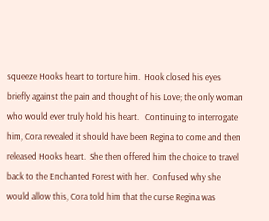squeeze Hooks heart to torture him.  Hook closed his eyes briefly against the pain and thought of his Love; the only woman who would ever truly hold his heart.   Continuing to interrogate him, Cora revealed it should have been Regina to come and then released Hooks heart.  She then offered him the choice to travel back to the Enchanted Forest with her.  Confused why she would allow this, Cora told him that the curse Regina was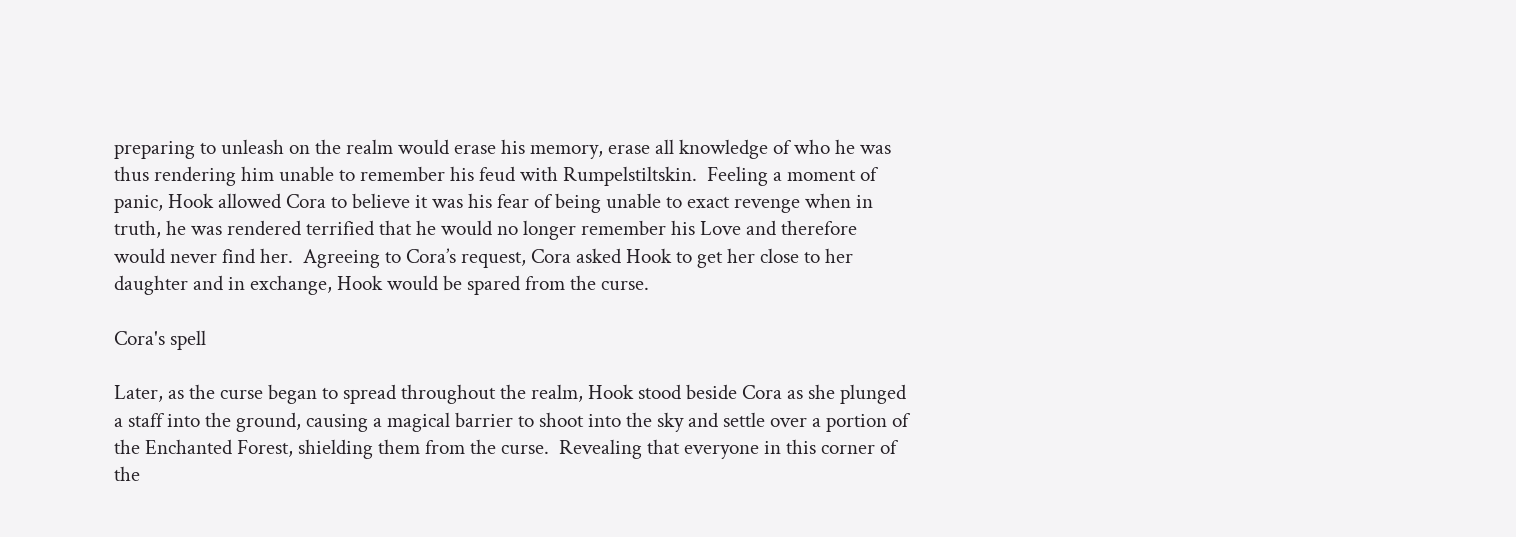preparing to unleash on the realm would erase his memory, erase all knowledge of who he was thus rendering him unable to remember his feud with Rumpelstiltskin.  Feeling a moment of panic, Hook allowed Cora to believe it was his fear of being unable to exact revenge when in truth, he was rendered terrified that he would no longer remember his Love and therefore would never find her.  Agreeing to Cora’s request, Cora asked Hook to get her close to her daughter and in exchange, Hook would be spared from the curse.

Cora's spell

Later, as the curse began to spread throughout the realm, Hook stood beside Cora as she plunged a staff into the ground, causing a magical barrier to shoot into the sky and settle over a portion of the Enchanted Forest, shielding them from the curse.  Revealing that everyone in this corner of the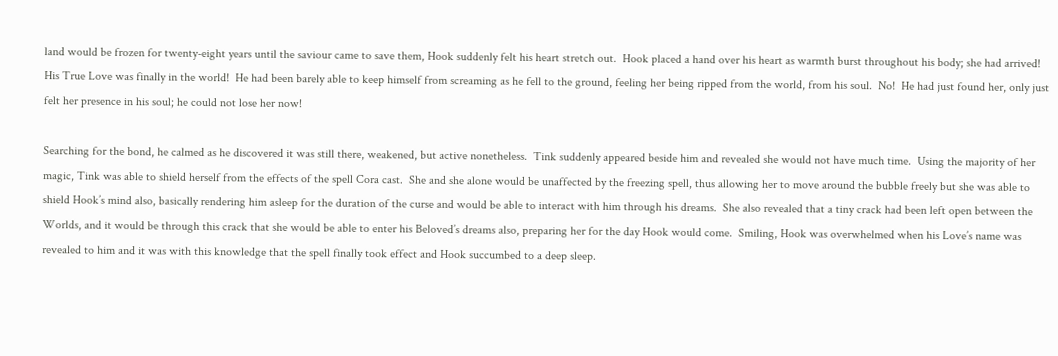land would be frozen for twenty-eight years until the saviour came to save them, Hook suddenly felt his heart stretch out.  Hook placed a hand over his heart as warmth burst throughout his body; she had arrived!  His True Love was finally in the world!  He had been barely able to keep himself from screaming as he fell to the ground, feeling her being ripped from the world, from his soul.  No!  He had just found her, only just felt her presence in his soul; he could not lose her now!

Searching for the bond, he calmed as he discovered it was still there, weakened, but active nonetheless.  Tink suddenly appeared beside him and revealed she would not have much time.  Using the majority of her magic, Tink was able to shield herself from the effects of the spell Cora cast.  She and she alone would be unaffected by the freezing spell, thus allowing her to move around the bubble freely but she was able to shield Hook’s mind also, basically rendering him asleep for the duration of the curse and would be able to interact with him through his dreams.  She also revealed that a tiny crack had been left open between the Worlds, and it would be through this crack that she would be able to enter his Beloved’s dreams also, preparing her for the day Hook would come.  Smiling, Hook was overwhelmed when his Love’s name was revealed to him and it was with this knowledge that the spell finally took effect and Hook succumbed to a deep sleep.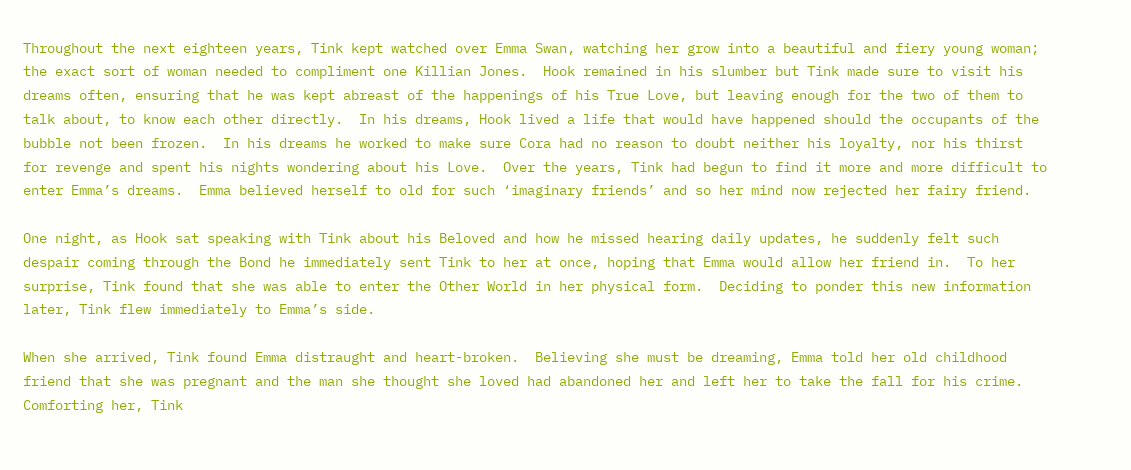Throughout the next eighteen years, Tink kept watched over Emma Swan, watching her grow into a beautiful and fiery young woman; the exact sort of woman needed to compliment one Killian Jones.  Hook remained in his slumber but Tink made sure to visit his dreams often, ensuring that he was kept abreast of the happenings of his True Love, but leaving enough for the two of them to talk about, to know each other directly.  In his dreams, Hook lived a life that would have happened should the occupants of the bubble not been frozen.  In his dreams he worked to make sure Cora had no reason to doubt neither his loyalty, nor his thirst for revenge and spent his nights wondering about his Love.  Over the years, Tink had begun to find it more and more difficult to enter Emma’s dreams.  Emma believed herself to old for such ‘imaginary friends’ and so her mind now rejected her fairy friend.

One night, as Hook sat speaking with Tink about his Beloved and how he missed hearing daily updates, he suddenly felt such despair coming through the Bond he immediately sent Tink to her at once, hoping that Emma would allow her friend in.  To her surprise, Tink found that she was able to enter the Other World in her physical form.  Deciding to ponder this new information later, Tink flew immediately to Emma’s side.

When she arrived, Tink found Emma distraught and heart-broken.  Believing she must be dreaming, Emma told her old childhood friend that she was pregnant and the man she thought she loved had abandoned her and left her to take the fall for his crime.   Comforting her, Tink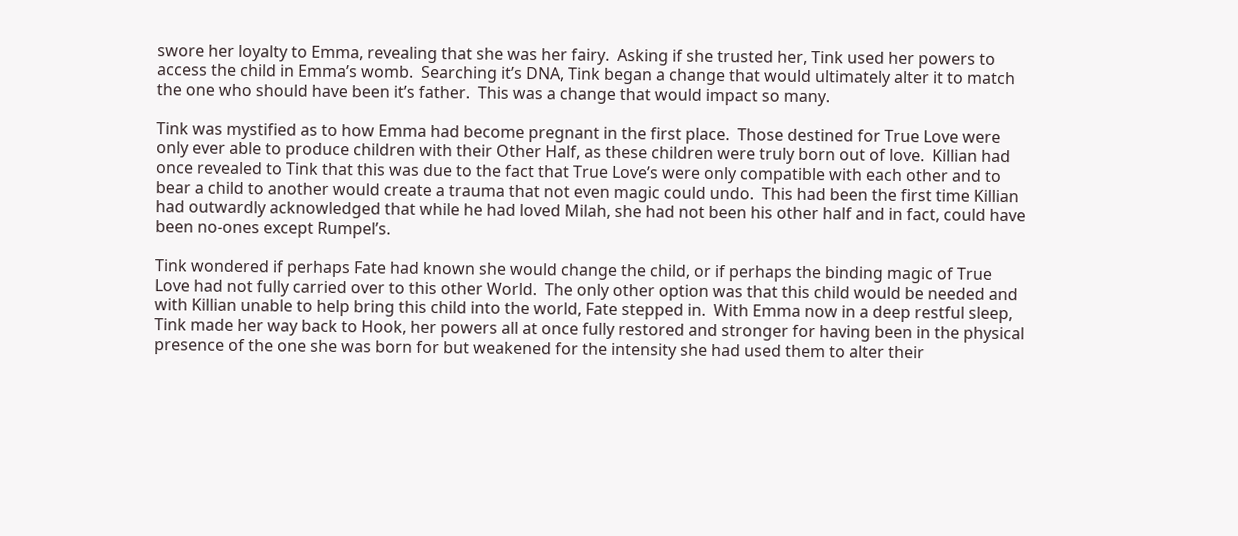swore her loyalty to Emma, revealing that she was her fairy.  Asking if she trusted her, Tink used her powers to access the child in Emma’s womb.  Searching it’s DNA, Tink began a change that would ultimately alter it to match the one who should have been it’s father.  This was a change that would impact so many.

Tink was mystified as to how Emma had become pregnant in the first place.  Those destined for True Love were only ever able to produce children with their Other Half, as these children were truly born out of love.  Killian had once revealed to Tink that this was due to the fact that True Love’s were only compatible with each other and to bear a child to another would create a trauma that not even magic could undo.  This had been the first time Killian had outwardly acknowledged that while he had loved Milah, she had not been his other half and in fact, could have been no-ones except Rumpel’s.

Tink wondered if perhaps Fate had known she would change the child, or if perhaps the binding magic of True Love had not fully carried over to this other World.  The only other option was that this child would be needed and with Killian unable to help bring this child into the world, Fate stepped in.  With Emma now in a deep restful sleep, Tink made her way back to Hook, her powers all at once fully restored and stronger for having been in the physical presence of the one she was born for but weakened for the intensity she had used them to alter their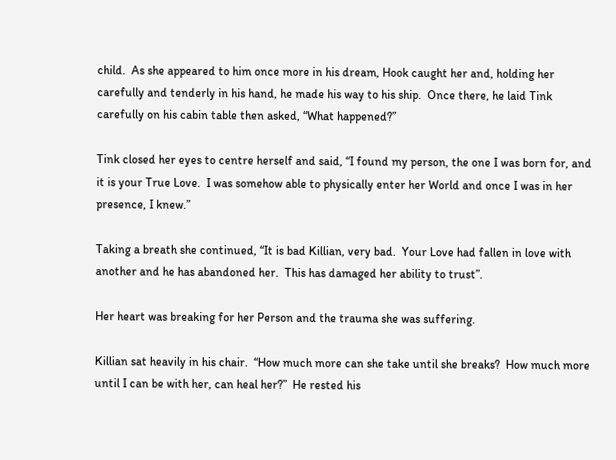child.  As she appeared to him once more in his dream, Hook caught her and, holding her carefully and tenderly in his hand, he made his way to his ship.  Once there, he laid Tink carefully on his cabin table then asked, “What happened?”

Tink closed her eyes to centre herself and said, “I found my person, the one I was born for, and it is your True Love.  I was somehow able to physically enter her World and once I was in her presence, I knew.”

Taking a breath she continued, “It is bad Killian, very bad.  Your Love had fallen in love with another and he has abandoned her.  This has damaged her ability to trust”.

Her heart was breaking for her Person and the trauma she was suffering.

Killian sat heavily in his chair.  “How much more can she take until she breaks?  How much more until I can be with her, can heal her?”  He rested his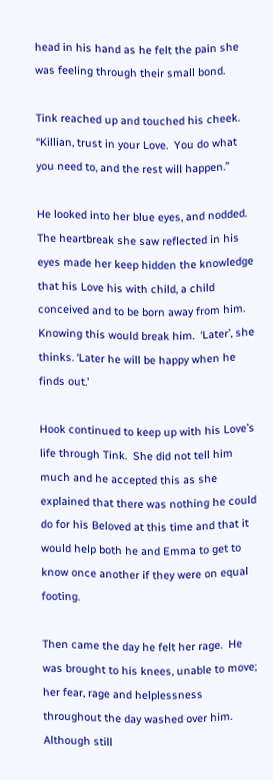head in his hand as he felt the pain she was feeling through their small bond.

Tink reached up and touched his cheek. “Killian, trust in your Love.  You do what you need to, and the rest will happen.”

He looked into her blue eyes, and nodded.  The heartbreak she saw reflected in his eyes made her keep hidden the knowledge that his Love his with child, a child conceived and to be born away from him.  Knowing this would break him.  ‘Later’, she thinks. ‘Later he will be happy when he finds out.’

Hook continued to keep up with his Love’s life through Tink.  She did not tell him much and he accepted this as she explained that there was nothing he could do for his Beloved at this time and that it would help both he and Emma to get to know once another if they were on equal footing.

Then came the day he felt her rage.  He was brought to his knees, unable to move; her fear, rage and helplessness throughout the day washed over him.  Although still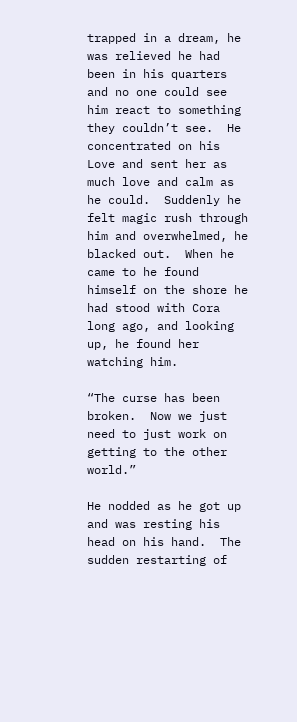trapped in a dream, he was relieved he had been in his quarters and no one could see him react to something they couldn’t see.  He concentrated on his Love and sent her as much love and calm as he could.  Suddenly he felt magic rush through him and overwhelmed, he blacked out.  When he came to he found himself on the shore he had stood with Cora long ago, and looking up, he found her watching him.

“The curse has been broken.  Now we just need to just work on getting to the other world.”

He nodded as he got up and was resting his head on his hand.  The sudden restarting of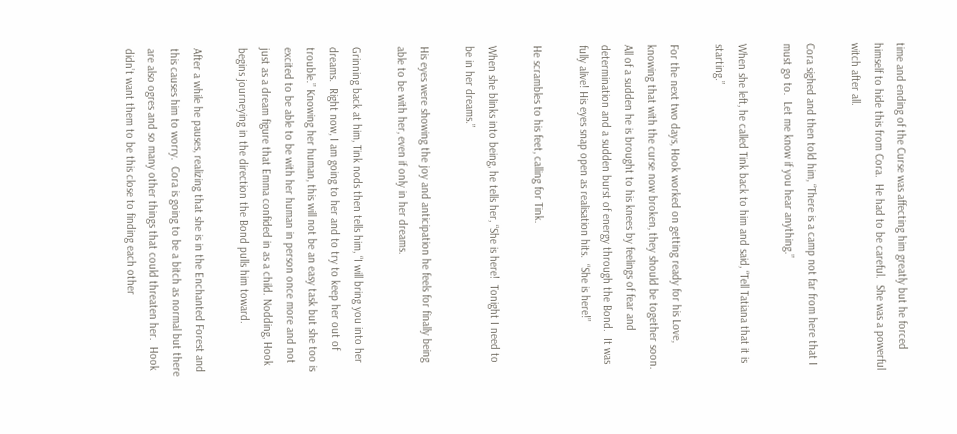time and ending of the Curse was affecting him greatly but he forced himself to hide this from Cora.  He had to be careful.  She was a powerful witch after all.

Cora sighed and then told him, “There is a camp not far from here that I must go to.  Let me know if you hear anything.”

When she left, he called Tink back to him and said, “Tell Tatiana that it is starting.”

For the next two days, Hook worked on getting ready for his Love, knowing that with the curse now broken, they should be together soon.  All of a sudden he is brought to his knees by feelings of fear and determination and a sudden burst of energy through the Bond.  It was fully alive! His eyes snap open as realisation hits.  “She is here!”

He scrambles to his feet, calling for Tink.

When she blinks into being, he tells her, “She is here!  Tonight I need to be in her dreams.”

His eyes were showing the joy and anticipation he feels for finally being able to be with her, even if only in her dreams.

Grinning back at him, Tink nods then tells him, “I will bring you into her dreams.  Right now, I am going to her and to try to keep her out of trouble.” Knowing her human, this will not be an easy task but she too is excited to be able to be with her human in person once more and not just as a dream figure that Emma confided in as a child. Nodding, Hook begins journeying in the direction the Bond pulls him toward.

After a while he pauses, realizing that she is in the Enchanted Forest and this causes him to worry.  Cora is going to be a bitch as normal but there are also ogres and so many other things that could threaten her.  Hook didn’t want them to be this close to finding each other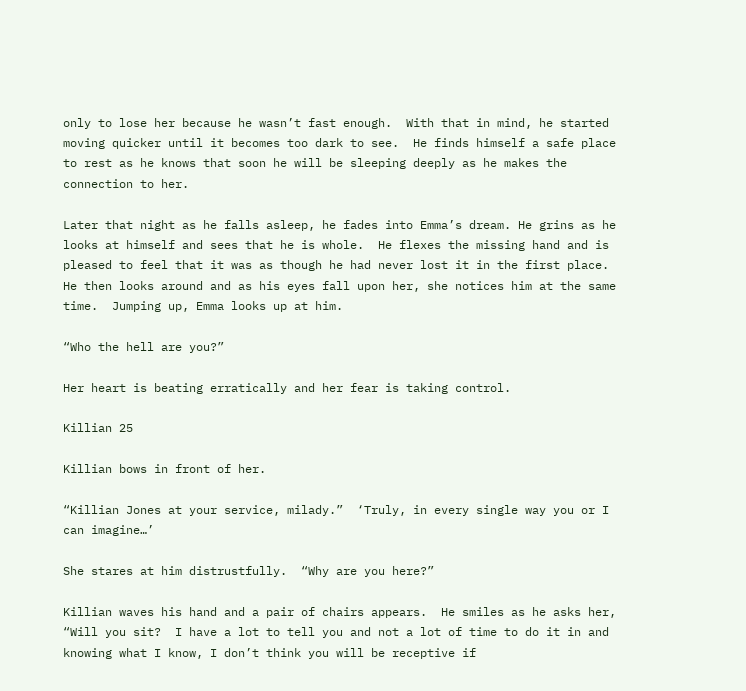only to lose her because he wasn’t fast enough.  With that in mind, he started moving quicker until it becomes too dark to see.  He finds himself a safe place to rest as he knows that soon he will be sleeping deeply as he makes the connection to her.

Later that night as he falls asleep, he fades into Emma’s dream. He grins as he looks at himself and sees that he is whole.  He flexes the missing hand and is pleased to feel that it was as though he had never lost it in the first place.  He then looks around and as his eyes fall upon her, she notices him at the same time.  Jumping up, Emma looks up at him.

“Who the hell are you?”

Her heart is beating erratically and her fear is taking control.

Killian 25

Killian bows in front of her.

“Killian Jones at your service, milady.”  ‘Truly, in every single way you or I can imagine…’

She stares at him distrustfully.  “Why are you here?”

Killian waves his hand and a pair of chairs appears.  He smiles as he asks her, “Will you sit?  I have a lot to tell you and not a lot of time to do it in and knowing what I know, I don’t think you will be receptive if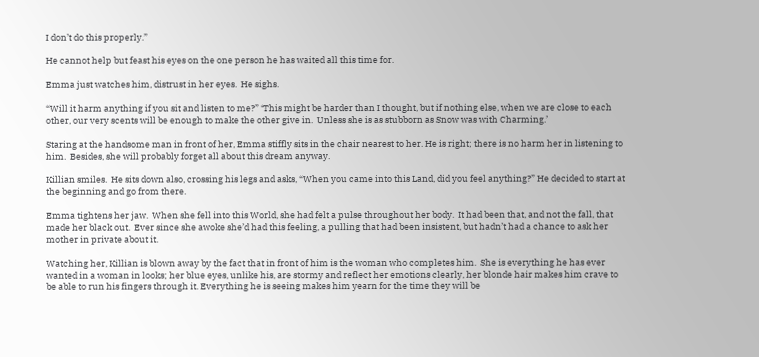I don’t do this properly.”

He cannot help but feast his eyes on the one person he has waited all this time for.

Emma just watches him, distrust in her eyes.  He sighs.

“Will it harm anything if you sit and listen to me?” ‘This might be harder than I thought, but if nothing else, when we are close to each other, our very scents will be enough to make the other give in.  Unless she is as stubborn as Snow was with Charming.’

Staring at the handsome man in front of her, Emma stiffly sits in the chair nearest to her. He is right; there is no harm her in listening to him.  Besides, she will probably forget all about this dream anyway.

Killian smiles.  He sits down also, crossing his legs and asks, “When you came into this Land, did you feel anything?” He decided to start at the beginning and go from there.

Emma tightens her jaw.  When she fell into this World, she had felt a pulse throughout her body.  It had been that, and not the fall, that made her black out.  Ever since she awoke she’d had this feeling, a pulling that had been insistent, but hadn’t had a chance to ask her mother in private about it.

Watching her, Killian is blown away by the fact that in front of him is the woman who completes him.  She is everything he has ever wanted in a woman in looks; her blue eyes, unlike his, are stormy and reflect her emotions clearly, her blonde hair makes him crave to be able to run his fingers through it. Everything he is seeing makes him yearn for the time they will be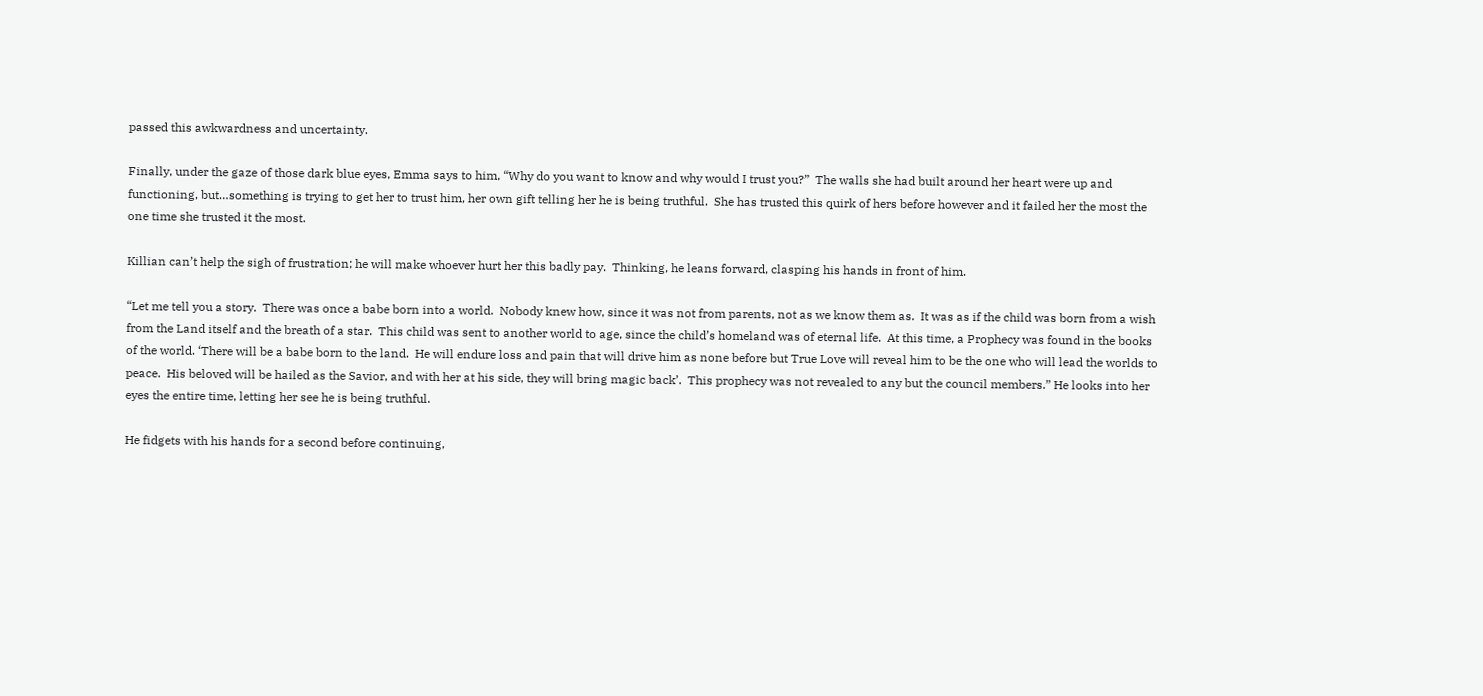passed this awkwardness and uncertainty.

Finally, under the gaze of those dark blue eyes, Emma says to him, “Why do you want to know and why would I trust you?”  The walls she had built around her heart were up and functioning, but…something is trying to get her to trust him, her own gift telling her he is being truthful.  She has trusted this quirk of hers before however and it failed her the most the one time she trusted it the most.

Killian can’t help the sigh of frustration; he will make whoever hurt her this badly pay.  Thinking, he leans forward, clasping his hands in front of him.

“Let me tell you a story.  There was once a babe born into a world.  Nobody knew how, since it was not from parents, not as we know them as.  It was as if the child was born from a wish from the Land itself and the breath of a star.  This child was sent to another world to age, since the child’s homeland was of eternal life.  At this time, a Prophecy was found in the books of the world. ‘There will be a babe born to the land.  He will endure loss and pain that will drive him as none before but True Love will reveal him to be the one who will lead the worlds to peace.  His beloved will be hailed as the Savior, and with her at his side, they will bring magic back’.  This prophecy was not revealed to any but the council members.” He looks into her eyes the entire time, letting her see he is being truthful.

He fidgets with his hands for a second before continuing,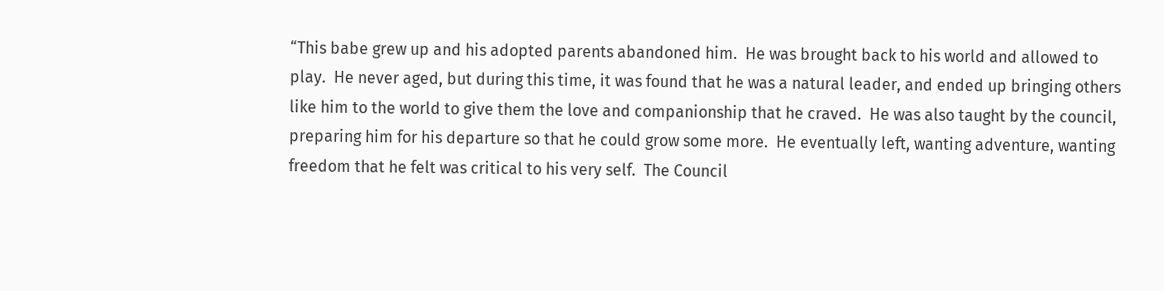“This babe grew up and his adopted parents abandoned him.  He was brought back to his world and allowed to play.  He never aged, but during this time, it was found that he was a natural leader, and ended up bringing others like him to the world to give them the love and companionship that he craved.  He was also taught by the council, preparing him for his departure so that he could grow some more.  He eventually left, wanting adventure, wanting freedom that he felt was critical to his very self.  The Council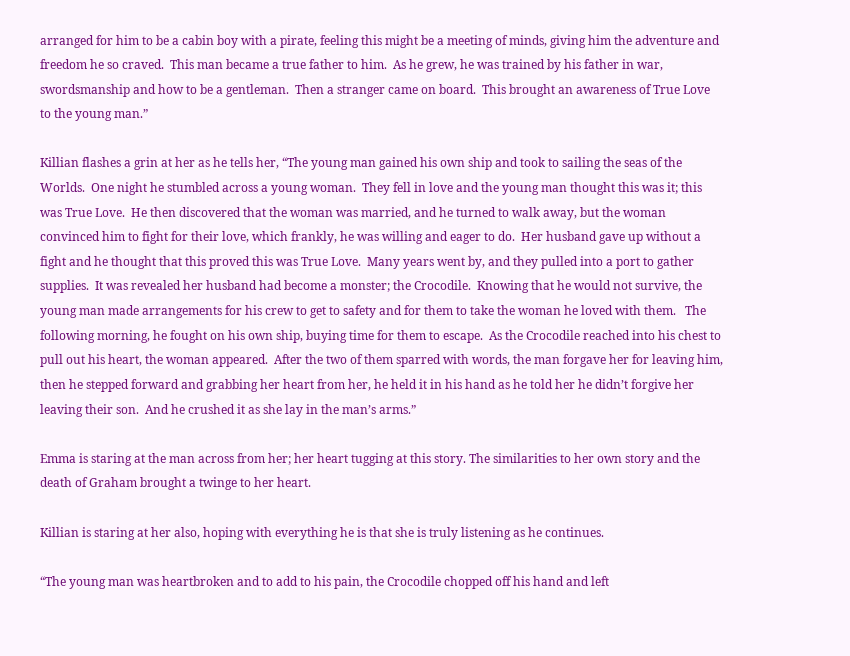arranged for him to be a cabin boy with a pirate, feeling this might be a meeting of minds, giving him the adventure and freedom he so craved.  This man became a true father to him.  As he grew, he was trained by his father in war, swordsmanship and how to be a gentleman.  Then a stranger came on board.  This brought an awareness of True Love to the young man.”

Killian flashes a grin at her as he tells her, “The young man gained his own ship and took to sailing the seas of the Worlds.  One night he stumbled across a young woman.  They fell in love and the young man thought this was it; this was True Love.  He then discovered that the woman was married, and he turned to walk away, but the woman convinced him to fight for their love, which frankly, he was willing and eager to do.  Her husband gave up without a fight and he thought that this proved this was True Love.  Many years went by, and they pulled into a port to gather supplies.  It was revealed her husband had become a monster; the Crocodile.  Knowing that he would not survive, the young man made arrangements for his crew to get to safety and for them to take the woman he loved with them.   The following morning, he fought on his own ship, buying time for them to escape.  As the Crocodile reached into his chest to pull out his heart, the woman appeared.  After the two of them sparred with words, the man forgave her for leaving him, then he stepped forward and grabbing her heart from her, he held it in his hand as he told her he didn’t forgive her leaving their son.  And he crushed it as she lay in the man’s arms.”

Emma is staring at the man across from her; her heart tugging at this story. The similarities to her own story and the death of Graham brought a twinge to her heart.

Killian is staring at her also, hoping with everything he is that she is truly listening as he continues.

“The young man was heartbroken and to add to his pain, the Crocodile chopped off his hand and left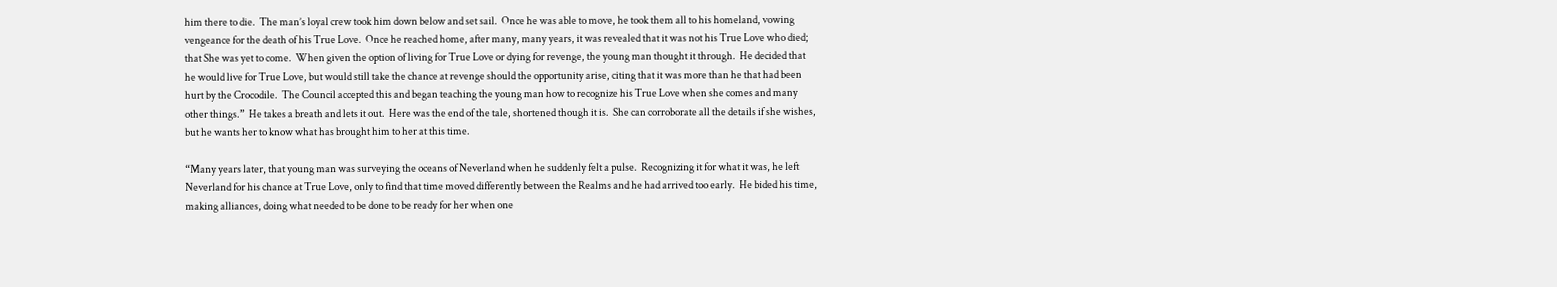him there to die.  The man’s loyal crew took him down below and set sail.  Once he was able to move, he took them all to his homeland, vowing vengeance for the death of his True Love.  Once he reached home, after many, many years, it was revealed that it was not his True Love who died; that She was yet to come.  When given the option of living for True Love or dying for revenge, the young man thought it through.  He decided that he would live for True Love, but would still take the chance at revenge should the opportunity arise, citing that it was more than he that had been hurt by the Crocodile.  The Council accepted this and began teaching the young man how to recognize his True Love when she comes and many other things.”  He takes a breath and lets it out.  Here was the end of the tale, shortened though it is.  She can corroborate all the details if she wishes, but he wants her to know what has brought him to her at this time.

“Many years later, that young man was surveying the oceans of Neverland when he suddenly felt a pulse.  Recognizing it for what it was, he left Neverland for his chance at True Love, only to find that time moved differently between the Realms and he had arrived too early.  He bided his time, making alliances, doing what needed to be done to be ready for her when one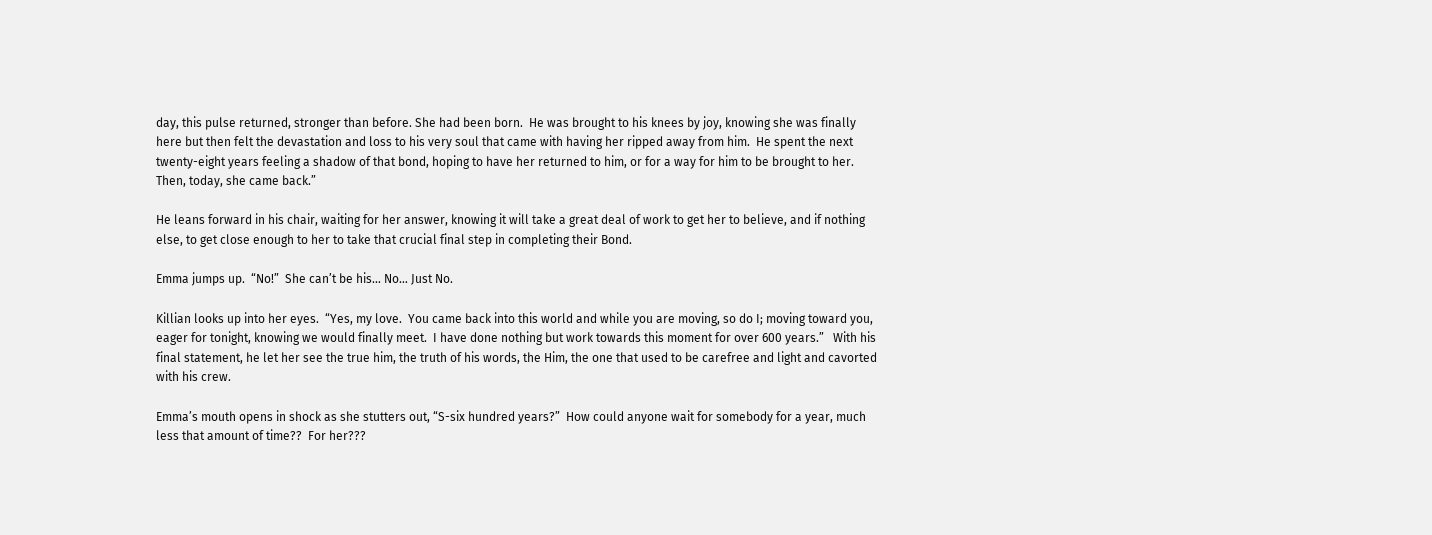day, this pulse returned, stronger than before. She had been born.  He was brought to his knees by joy, knowing she was finally here but then felt the devastation and loss to his very soul that came with having her ripped away from him.  He spent the next twenty-eight years feeling a shadow of that bond, hoping to have her returned to him, or for a way for him to be brought to her.   Then, today, she came back.”

He leans forward in his chair, waiting for her answer, knowing it will take a great deal of work to get her to believe, and if nothing else, to get close enough to her to take that crucial final step in completing their Bond.

Emma jumps up.  “No!”  She can’t be his… No… Just No.

Killian looks up into her eyes.  “Yes, my love.  You came back into this world and while you are moving, so do I; moving toward you, eager for tonight, knowing we would finally meet.  I have done nothing but work towards this moment for over 600 years.”   With his final statement, he let her see the true him, the truth of his words, the Him, the one that used to be carefree and light and cavorted with his crew.

Emma’s mouth opens in shock as she stutters out, “S-six hundred years?”  How could anyone wait for somebody for a year, much less that amount of time??  For her???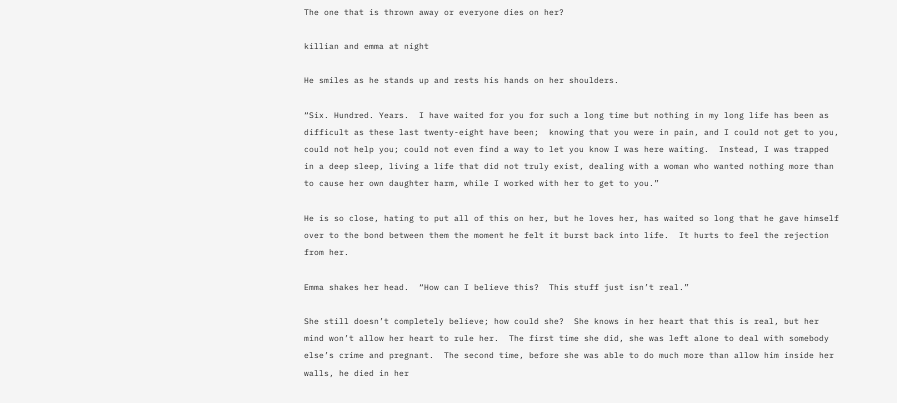The one that is thrown away or everyone dies on her?

killian and emma at night

He smiles as he stands up and rests his hands on her shoulders.

“Six. Hundred. Years.  I have waited for you for such a long time but nothing in my long life has been as difficult as these last twenty-eight have been;  knowing that you were in pain, and I could not get to you, could not help you; could not even find a way to let you know I was here waiting.  Instead, I was trapped in a deep sleep, living a life that did not truly exist, dealing with a woman who wanted nothing more than to cause her own daughter harm, while I worked with her to get to you.”

He is so close, hating to put all of this on her, but he loves her, has waited so long that he gave himself over to the bond between them the moment he felt it burst back into life.  It hurts to feel the rejection from her.

Emma shakes her head.  “How can I believe this?  This stuff just isn’t real.”

She still doesn’t completely believe; how could she?  She knows in her heart that this is real, but her mind won’t allow her heart to rule her.  The first time she did, she was left alone to deal with somebody else’s crime and pregnant.  The second time, before she was able to do much more than allow him inside her walls, he died in her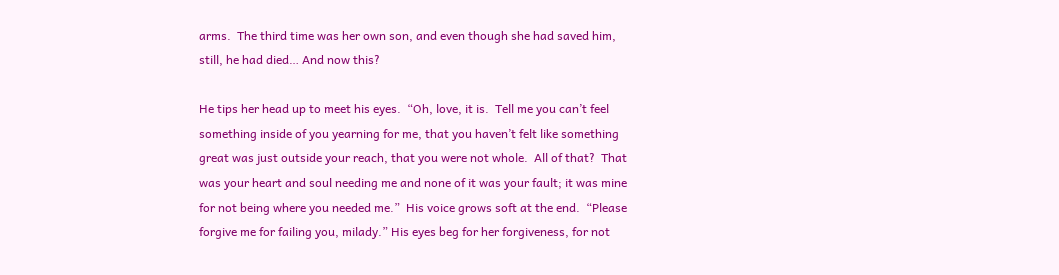arms.  The third time was her own son, and even though she had saved him, still, he had died… And now this?

He tips her head up to meet his eyes.  “Oh, love, it is.  Tell me you can’t feel something inside of you yearning for me, that you haven’t felt like something great was just outside your reach, that you were not whole.  All of that?  That was your heart and soul needing me and none of it was your fault; it was mine for not being where you needed me.”  His voice grows soft at the end.  “Please forgive me for failing you, milady.” His eyes beg for her forgiveness, for not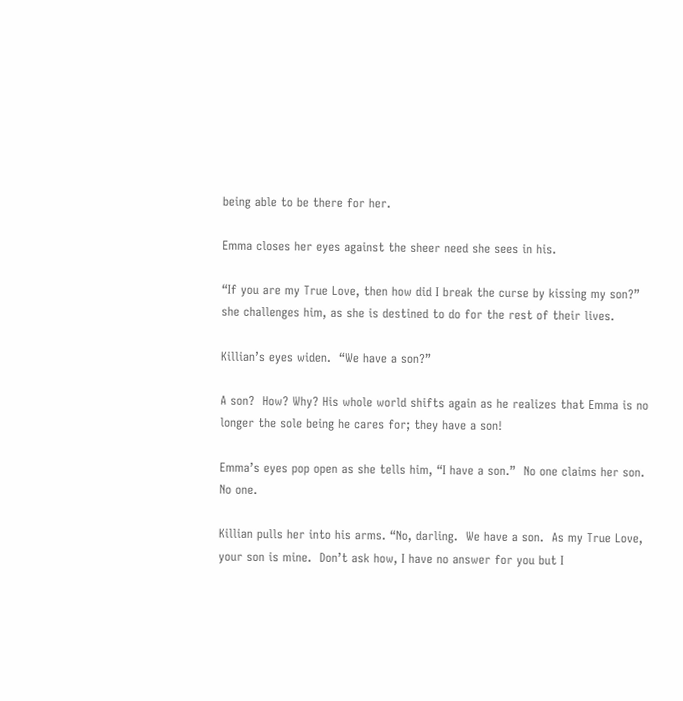being able to be there for her.

Emma closes her eyes against the sheer need she sees in his.

“If you are my True Love, then how did I break the curse by kissing my son?” she challenges him, as she is destined to do for the rest of their lives.

Killian’s eyes widen.  “We have a son?”

A son?  How? Why? His whole world shifts again as he realizes that Emma is no longer the sole being he cares for; they have a son!

Emma’s eyes pop open as she tells him, “I have a son.”  No one claims her son.  No one.

Killian pulls her into his arms. “No, darling.  We have a son.  As my True Love, your son is mine.  Don’t ask how, I have no answer for you but I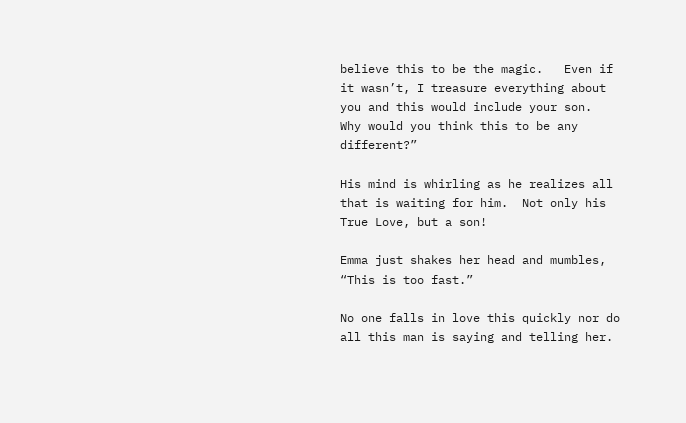believe this to be the magic.   Even if it wasn’t, I treasure everything about you and this would include your son.  Why would you think this to be any different?”

His mind is whirling as he realizes all that is waiting for him.  Not only his True Love, but a son!

Emma just shakes her head and mumbles, “This is too fast.”

No one falls in love this quickly nor do all this man is saying and telling her.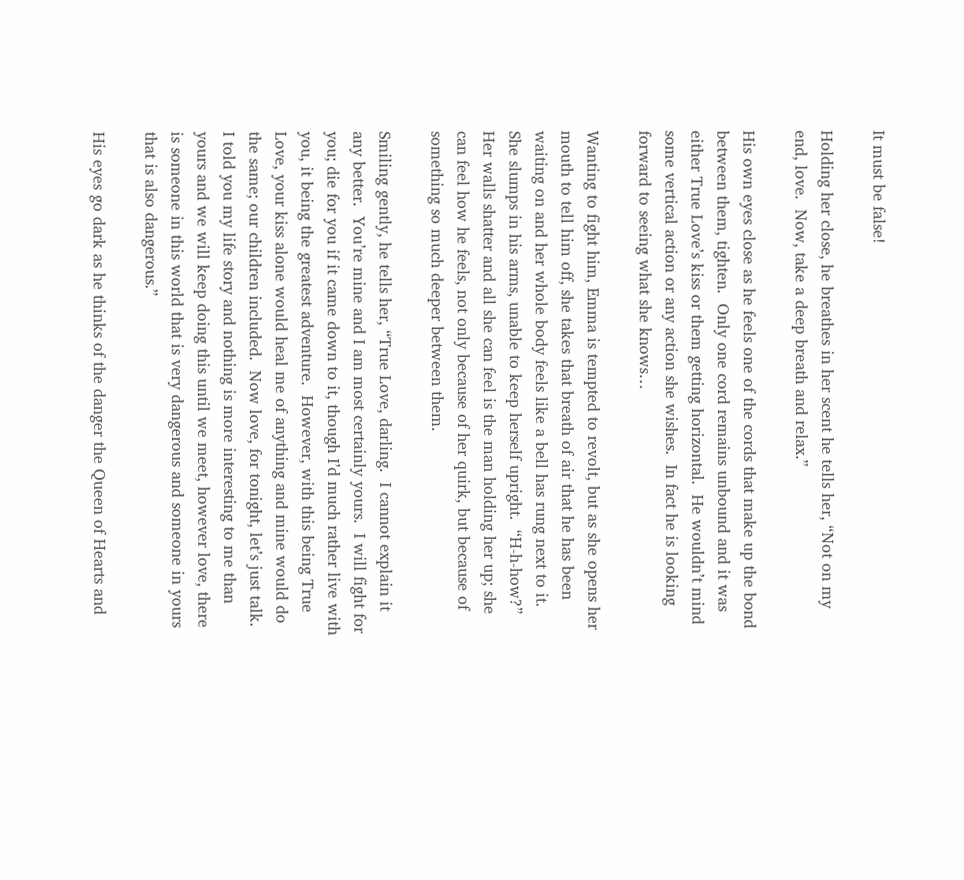It must be false!

Holding her close, he breathes in her scent he tells her, “Not on my end, love.  Now, take a deep breath and relax.”

His own eyes close as he feels one of the cords that make up the bond between them, tighten.  Only one cord remains unbound and it was either True Love’s kiss or them getting horizontal.  He wouldn’t mind some vertical action or any action she wishes.  In fact he is looking forward to seeing what she knows…

Wanting to fight him, Emma is tempted to revolt, but as she opens her mouth to tell him off, she takes that breath of air that he has been waiting on and her whole body feels like a bell has rung next to it.  She slumps in his arms, unable to keep herself upright.  “H-h-how?”  Her walls shatter and all she can feel is the man holding her up; she can feel how he feels, not only because of her quirk, but because of something so much deeper between them.

Smiling gently, he tells her, “True Love, darling.  I cannot explain it any better.  You’re mine and I am most certainly yours.  I will fight for you; die for you if it came down to it, though I’d much rather live with you, it being the greatest adventure.  However, with this being True Love, your kiss alone would heal me of anything and mine would do the same; our children included.  Now love, for tonight, let’s just talk.  I told you my life story and nothing is more interesting to me than yours and we will keep doing this until we meet, however love, there is someone in this world that is very dangerous and someone in yours that is also dangerous.”

His eyes go dark as he thinks of the danger the Queen of Hearts and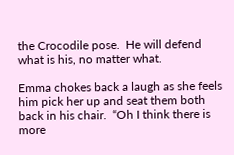the Crocodile pose.  He will defend what is his, no matter what.

Emma chokes back a laugh as she feels him pick her up and seat them both back in his chair.  “Oh I think there is more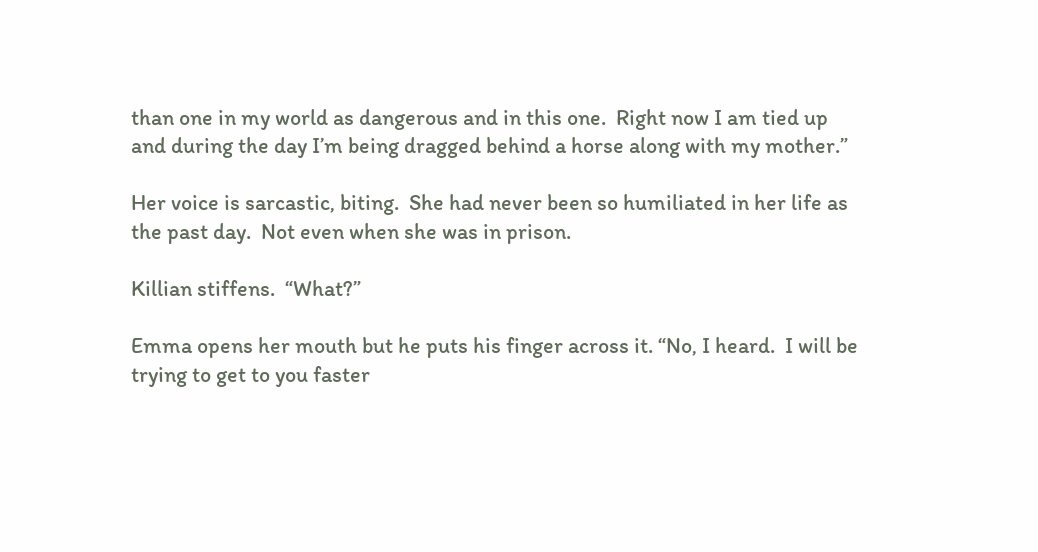than one in my world as dangerous and in this one.  Right now I am tied up and during the day I’m being dragged behind a horse along with my mother.”

Her voice is sarcastic, biting.  She had never been so humiliated in her life as the past day.  Not even when she was in prison.

Killian stiffens.  “What?”

Emma opens her mouth but he puts his finger across it. “No, I heard.  I will be trying to get to you faster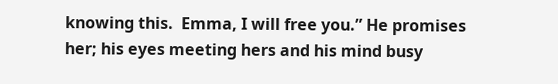knowing this.  Emma, I will free you.” He promises her; his eyes meeting hers and his mind busy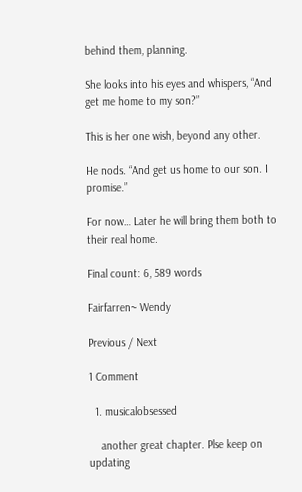behind them, planning.

She looks into his eyes and whispers, “And get me home to my son?”

This is her one wish, beyond any other.

He nods. “And get us home to our son. I promise.”

For now… Later he will bring them both to their real home.

Final count: 6, 589 words

Fairfarren~ Wendy

Previous / Next

1 Comment

  1. musicalobsessed

    another great chapter. Plse keep on updating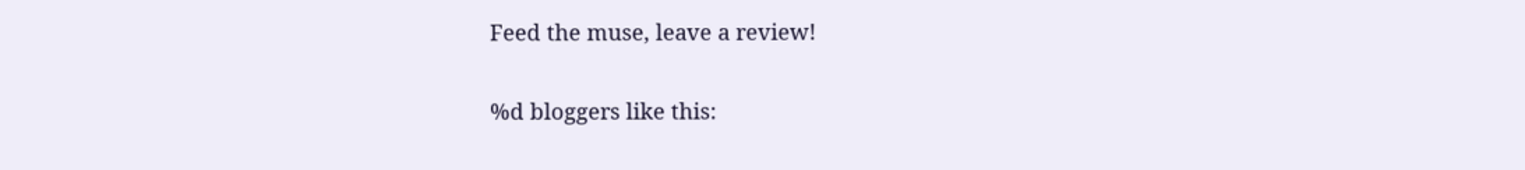Feed the muse, leave a review!

%d bloggers like this: